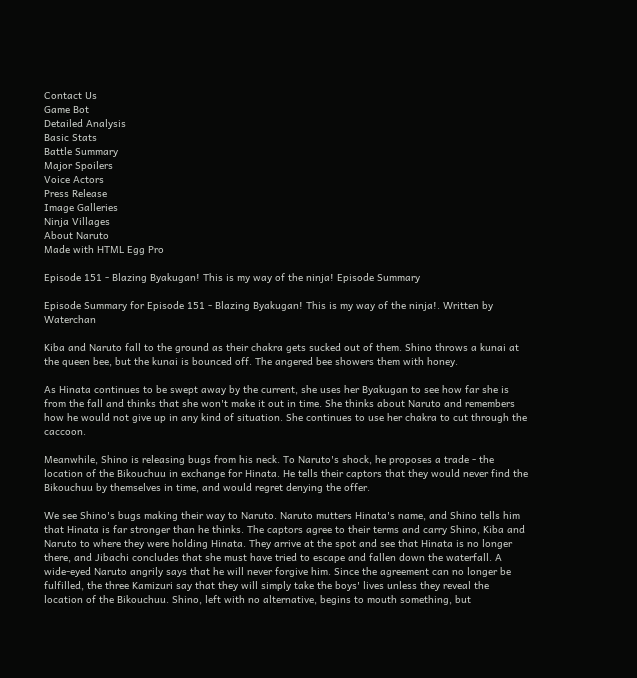Contact Us
Game Bot
Detailed Analysis
Basic Stats
Battle Summary
Major Spoilers
Voice Actors
Press Release
Image Galleries
Ninja Villages
About Naruto
Made with HTML Egg Pro

Episode 151 - Blazing Byakugan! This is my way of the ninja! Episode Summary

Episode Summary for Episode 151 - Blazing Byakugan! This is my way of the ninja!. Written by Waterchan

Kiba and Naruto fall to the ground as their chakra gets sucked out of them. Shino throws a kunai at the queen bee, but the kunai is bounced off. The angered bee showers them with honey.

As Hinata continues to be swept away by the current, she uses her Byakugan to see how far she is from the fall and thinks that she won't make it out in time. She thinks about Naruto and remembers how he would not give up in any kind of situation. She continues to use her chakra to cut through the caccoon.

Meanwhile, Shino is releasing bugs from his neck. To Naruto's shock, he proposes a trade - the location of the Bikouchuu in exchange for Hinata. He tells their captors that they would never find the Bikouchuu by themselves in time, and would regret denying the offer.

We see Shino's bugs making their way to Naruto. Naruto mutters Hinata's name, and Shino tells him that Hinata is far stronger than he thinks. The captors agree to their terms and carry Shino, Kiba and Naruto to where they were holding Hinata. They arrive at the spot and see that Hinata is no longer there, and Jibachi concludes that she must have tried to escape and fallen down the waterfall. A wide-eyed Naruto angrily says that he will never forgive him. Since the agreement can no longer be fulfilled, the three Kamizuri say that they will simply take the boys' lives unless they reveal the location of the Bikouchuu. Shino, left with no alternative, begins to mouth something, but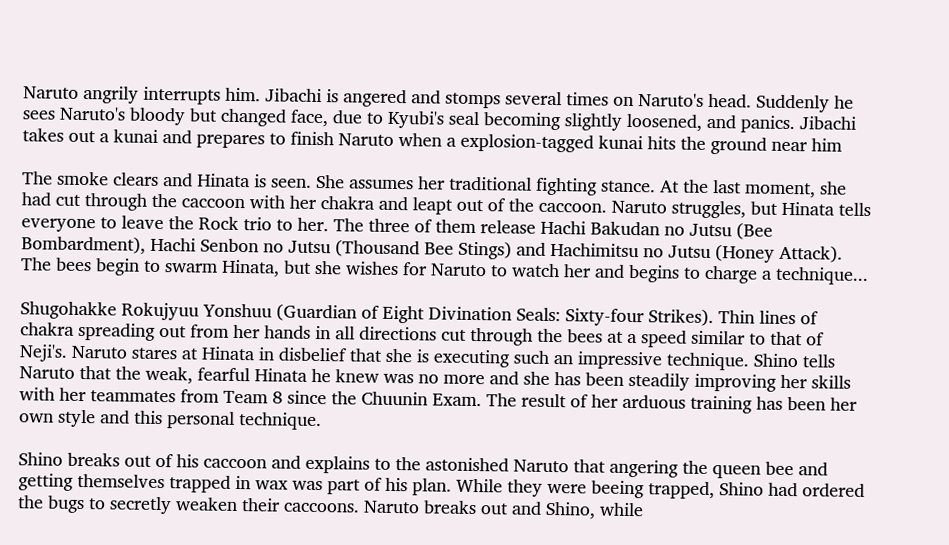Naruto angrily interrupts him. Jibachi is angered and stomps several times on Naruto's head. Suddenly he sees Naruto's bloody but changed face, due to Kyubi's seal becoming slightly loosened, and panics. Jibachi takes out a kunai and prepares to finish Naruto when a explosion-tagged kunai hits the ground near him

The smoke clears and Hinata is seen. She assumes her traditional fighting stance. At the last moment, she had cut through the caccoon with her chakra and leapt out of the caccoon. Naruto struggles, but Hinata tells everyone to leave the Rock trio to her. The three of them release Hachi Bakudan no Jutsu (Bee Bombardment), Hachi Senbon no Jutsu (Thousand Bee Stings) and Hachimitsu no Jutsu (Honey Attack). The bees begin to swarm Hinata, but she wishes for Naruto to watch her and begins to charge a technique...

Shugohakke Rokujyuu Yonshuu (Guardian of Eight Divination Seals: Sixty-four Strikes). Thin lines of chakra spreading out from her hands in all directions cut through the bees at a speed similar to that of Neji's. Naruto stares at Hinata in disbelief that she is executing such an impressive technique. Shino tells Naruto that the weak, fearful Hinata he knew was no more and she has been steadily improving her skills with her teammates from Team 8 since the Chuunin Exam. The result of her arduous training has been her own style and this personal technique.

Shino breaks out of his caccoon and explains to the astonished Naruto that angering the queen bee and getting themselves trapped in wax was part of his plan. While they were beeing trapped, Shino had ordered the bugs to secretly weaken their caccoons. Naruto breaks out and Shino, while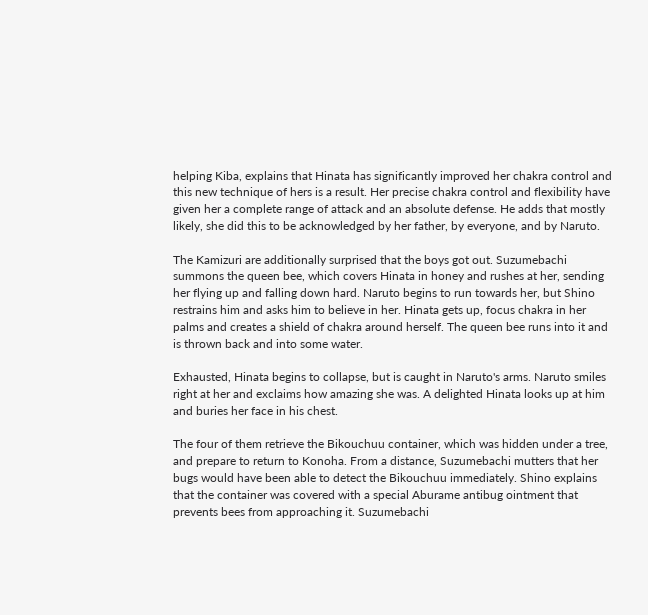helping Kiba, explains that Hinata has significantly improved her chakra control and this new technique of hers is a result. Her precise chakra control and flexibility have given her a complete range of attack and an absolute defense. He adds that mostly likely, she did this to be acknowledged by her father, by everyone, and by Naruto.

The Kamizuri are additionally surprised that the boys got out. Suzumebachi summons the queen bee, which covers Hinata in honey and rushes at her, sending her flying up and falling down hard. Naruto begins to run towards her, but Shino restrains him and asks him to believe in her. Hinata gets up, focus chakra in her palms and creates a shield of chakra around herself. The queen bee runs into it and is thrown back and into some water.

Exhausted, Hinata begins to collapse, but is caught in Naruto's arms. Naruto smiles right at her and exclaims how amazing she was. A delighted Hinata looks up at him and buries her face in his chest.

The four of them retrieve the Bikouchuu container, which was hidden under a tree, and prepare to return to Konoha. From a distance, Suzumebachi mutters that her bugs would have been able to detect the Bikouchuu immediately. Shino explains that the container was covered with a special Aburame antibug ointment that prevents bees from approaching it. Suzumebachi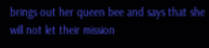brings out her queen bee and says that she will not let their mission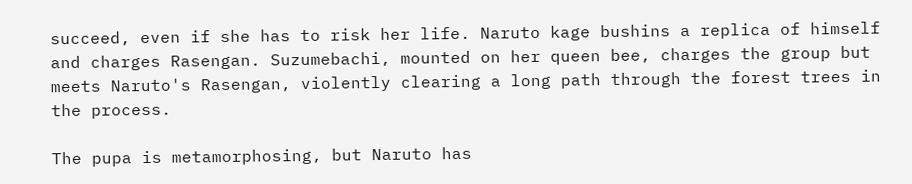succeed, even if she has to risk her life. Naruto kage bushins a replica of himself and charges Rasengan. Suzumebachi, mounted on her queen bee, charges the group but meets Naruto's Rasengan, violently clearing a long path through the forest trees in the process.

The pupa is metamorphosing, but Naruto has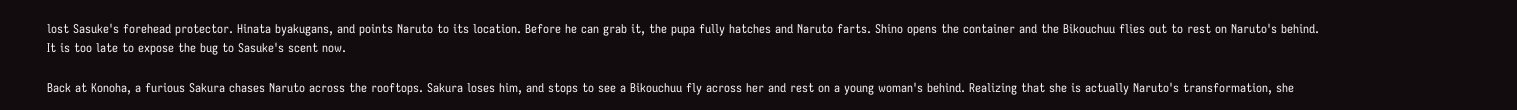lost Sasuke's forehead protector. Hinata byakugans, and points Naruto to its location. Before he can grab it, the pupa fully hatches and Naruto farts. Shino opens the container and the Bikouchuu flies out to rest on Naruto's behind. It is too late to expose the bug to Sasuke's scent now.

Back at Konoha, a furious Sakura chases Naruto across the rooftops. Sakura loses him, and stops to see a Bikouchuu fly across her and rest on a young woman's behind. Realizing that she is actually Naruto's transformation, she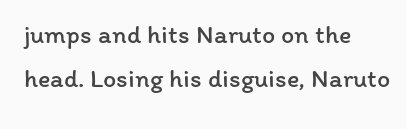jumps and hits Naruto on the head. Losing his disguise, Naruto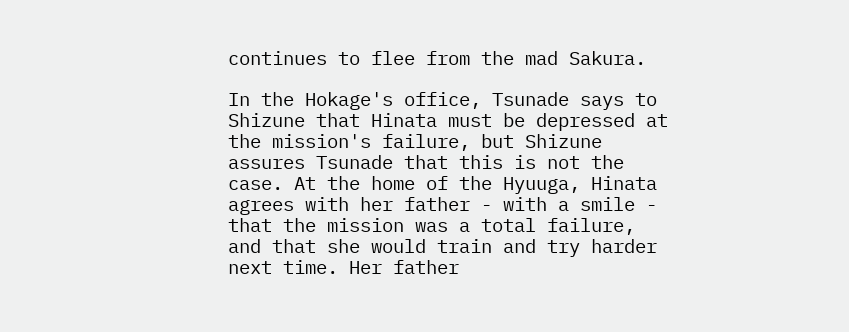continues to flee from the mad Sakura.

In the Hokage's office, Tsunade says to Shizune that Hinata must be depressed at the mission's failure, but Shizune assures Tsunade that this is not the case. At the home of the Hyuuga, Hinata agrees with her father - with a smile - that the mission was a total failure, and that she would train and try harder next time. Her father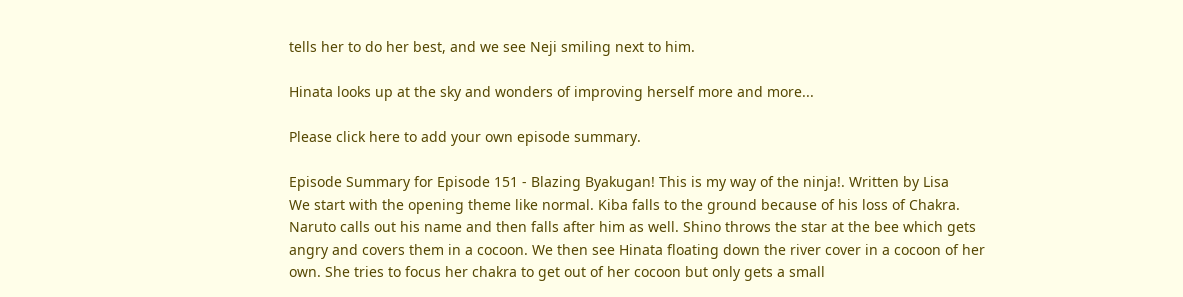tells her to do her best, and we see Neji smiling next to him.

Hinata looks up at the sky and wonders of improving herself more and more...

Please click here to add your own episode summary.

Episode Summary for Episode 151 - Blazing Byakugan! This is my way of the ninja!. Written by Lisa
We start with the opening theme like normal. Kiba falls to the ground because of his loss of Chakra. Naruto calls out his name and then falls after him as well. Shino throws the star at the bee which gets angry and covers them in a cocoon. We then see Hinata floating down the river cover in a cocoon of her own. She tries to focus her chakra to get out of her cocoon but only gets a small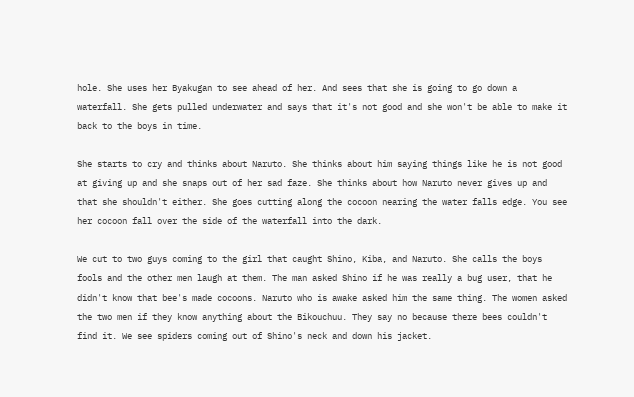hole. She uses her Byakugan to see ahead of her. And sees that she is going to go down a waterfall. She gets pulled underwater and says that it's not good and she won't be able to make it back to the boys in time.

She starts to cry and thinks about Naruto. She thinks about him saying things like he is not good at giving up and she snaps out of her sad faze. She thinks about how Naruto never gives up and that she shouldn't either. She goes cutting along the cocoon nearing the water falls edge. You see her cocoon fall over the side of the waterfall into the dark.

We cut to two guys coming to the girl that caught Shino, Kiba, and Naruto. She calls the boys fools and the other men laugh at them. The man asked Shino if he was really a bug user, that he didn't know that bee's made cocoons. Naruto who is awake asked him the same thing. The women asked the two men if they know anything about the Bikouchuu. They say no because there bees couldn't find it. We see spiders coming out of Shino's neck and down his jacket.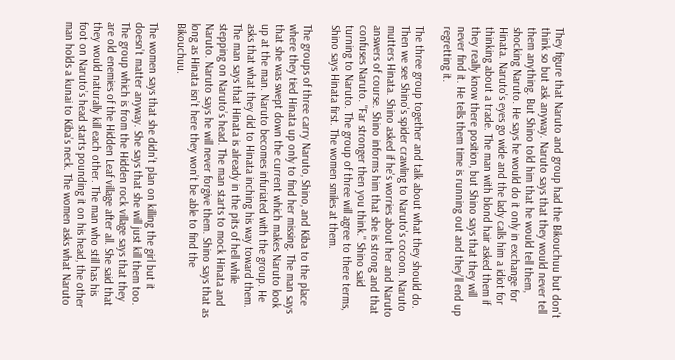They figure that Naruto and group had the Bikouchuu but don't think so but ask anyway. Naruto says that they would never tell them anything. But Shino told him that he would tell them, shocking Naruto. He says he would do it only in exchange for Hinata. Naruto's eyes go wide and the lady calls him a idiot for thinking about a trade. The man with blond hair asked them if they really know there position, but Shino says that they will never find it. He tells them time is running out and they'll end up regretting it.

The three group together and talk about what they should do. Then we see Shino's spider crawling to Naruto's cocoon. Naruto mutters Hinata. Shino asked if he's worries about her and Naruto answers of course. Shino informs him that she is strong and that confuses Naruto. "Far stronger then you think." Shino said turning to Naruto. The group of three will agree to there terms, Shino says Hinata first. The women smiles at them.

The groups of three carry Naruto, Shino, and Kiba to the place where they tied Hinata up only to find her missing. The man says that she was swept down the current which makes Naruto look up at the man. Naruto becomes infuriated with the group. He asks that what they did to Hinata inching his way toward them. The man says that Hinata is already in the pits of hell while stepping on Naruto’s head. The man starts to mock Hinata and Naruto. Naruto says he will never forgive them. Shino says that as long as Hinata isn’t here they won’t be able to find the Bikouchuu.

The women says that she didn’t plan on killing the girl but it doesn’t matter anyway. She says that she will just kill them too. The group which is from the Hidden rock village says that they are old enemies of the Hidden Leaf village after all. She said that they would naturally kill each other. The man who still has his foot on Naruto’s head starts pounding it on his head, the other man holds a kunai to Kiba’s neck. The women asks what Naruto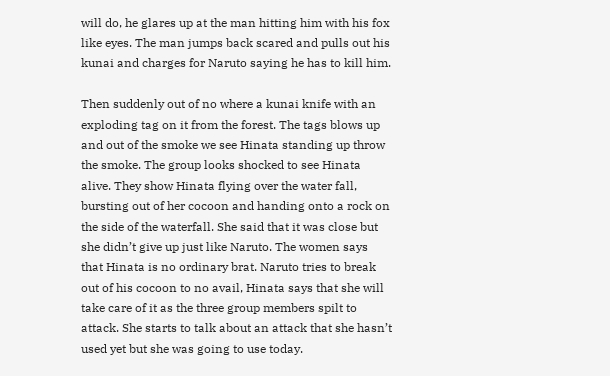will do, he glares up at the man hitting him with his fox like eyes. The man jumps back scared and pulls out his kunai and charges for Naruto saying he has to kill him.

Then suddenly out of no where a kunai knife with an exploding tag on it from the forest. The tags blows up and out of the smoke we see Hinata standing up throw the smoke. The group looks shocked to see Hinata alive. They show Hinata flying over the water fall, bursting out of her cocoon and handing onto a rock on the side of the waterfall. She said that it was close but she didn’t give up just like Naruto. The women says that Hinata is no ordinary brat. Naruto tries to break out of his cocoon to no avail, Hinata says that she will take care of it as the three group members spilt to attack. She starts to talk about an attack that she hasn’t used yet but she was going to use today.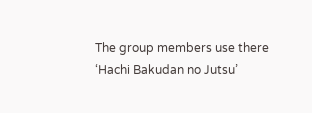The group members use there ‘Hachi Bakudan no Jutsu’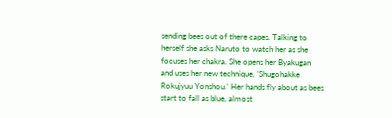sending bees out of there capes. Talking to herself she asks Naruto to watch her as she focuses her chakra. She opens her Byakugan and uses her new technique, ’Shugohakke Rokujyuu Yonshou.’ Her hands fly about as bees start to fall as blue, almost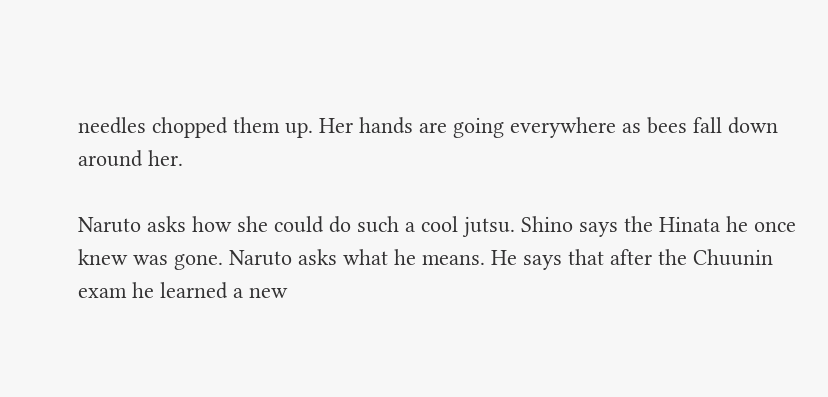needles chopped them up. Her hands are going everywhere as bees fall down around her.

Naruto asks how she could do such a cool jutsu. Shino says the Hinata he once knew was gone. Naruto asks what he means. He says that after the Chuunin exam he learned a new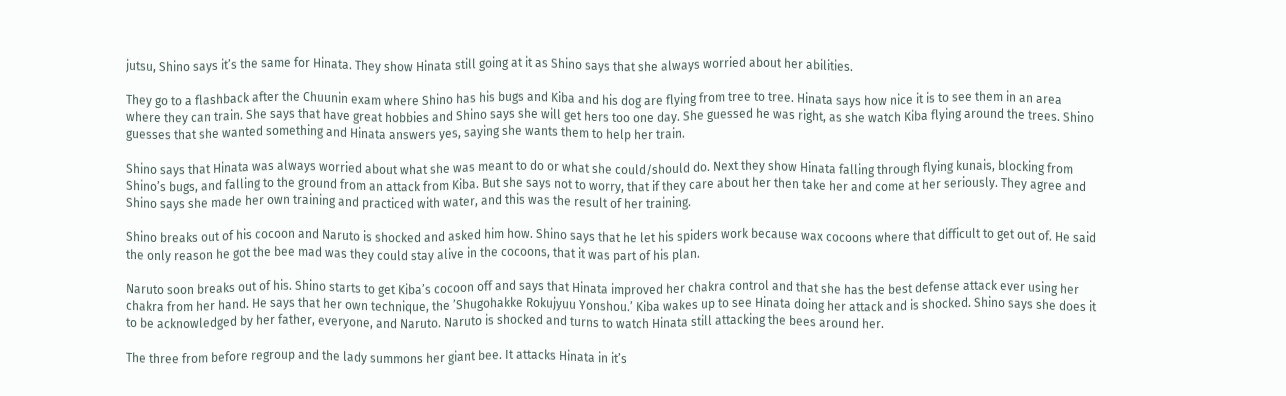jutsu, Shino says it’s the same for Hinata. They show Hinata still going at it as Shino says that she always worried about her abilities.

They go to a flashback after the Chuunin exam where Shino has his bugs and Kiba and his dog are flying from tree to tree. Hinata says how nice it is to see them in an area where they can train. She says that have great hobbies and Shino says she will get hers too one day. She guessed he was right, as she watch Kiba flying around the trees. Shino guesses that she wanted something and Hinata answers yes, saying she wants them to help her train.

Shino says that Hinata was always worried about what she was meant to do or what she could/should do. Next they show Hinata falling through flying kunais, blocking from Shino’s bugs, and falling to the ground from an attack from Kiba. But she says not to worry, that if they care about her then take her and come at her seriously. They agree and Shino says she made her own training and practiced with water, and this was the result of her training.

Shino breaks out of his cocoon and Naruto is shocked and asked him how. Shino says that he let his spiders work because wax cocoons where that difficult to get out of. He said the only reason he got the bee mad was they could stay alive in the cocoons, that it was part of his plan.

Naruto soon breaks out of his. Shino starts to get Kiba’s cocoon off and says that Hinata improved her chakra control and that she has the best defense attack ever using her chakra from her hand. He says that her own technique, the ’Shugohakke Rokujyuu Yonshou.’ Kiba wakes up to see Hinata doing her attack and is shocked. Shino says she does it to be acknowledged by her father, everyone, and Naruto. Naruto is shocked and turns to watch Hinata still attacking the bees around her.

The three from before regroup and the lady summons her giant bee. It attacks Hinata in it’s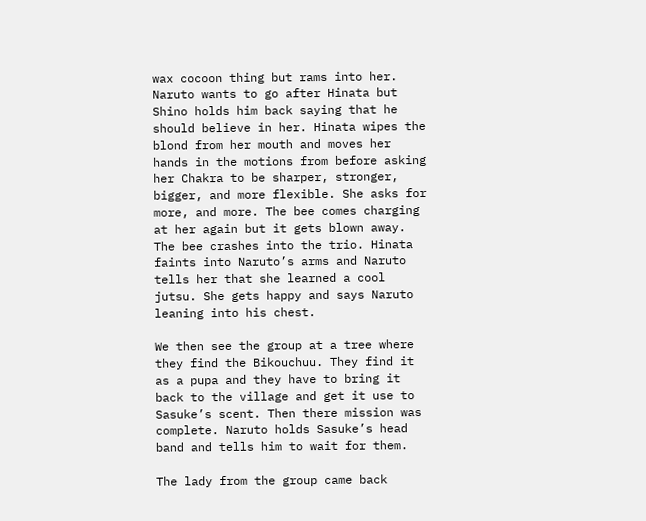wax cocoon thing but rams into her. Naruto wants to go after Hinata but Shino holds him back saying that he should believe in her. Hinata wipes the blond from her mouth and moves her hands in the motions from before asking her Chakra to be sharper, stronger, bigger, and more flexible. She asks for more, and more. The bee comes charging at her again but it gets blown away. The bee crashes into the trio. Hinata faints into Naruto’s arms and Naruto tells her that she learned a cool jutsu. She gets happy and says Naruto leaning into his chest.

We then see the group at a tree where they find the Bikouchuu. They find it as a pupa and they have to bring it back to the village and get it use to Sasuke’s scent. Then there mission was complete. Naruto holds Sasuke’s head band and tells him to wait for them.

The lady from the group came back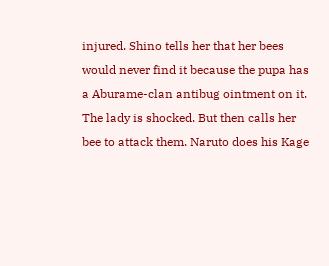injured. Shino tells her that her bees would never find it because the pupa has a Aburame-clan antibug ointment on it. The lady is shocked. But then calls her bee to attack them. Naruto does his Kage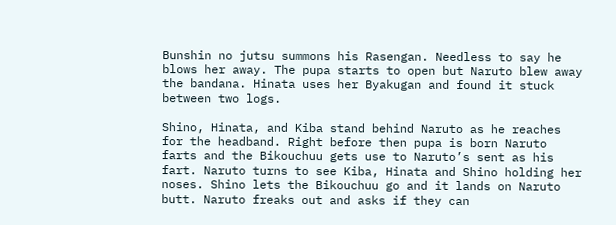Bunshin no jutsu summons his Rasengan. Needless to say he blows her away. The pupa starts to open but Naruto blew away the bandana. Hinata uses her Byakugan and found it stuck between two logs.

Shino, Hinata, and Kiba stand behind Naruto as he reaches for the headband. Right before then pupa is born Naruto farts and the Bikouchuu gets use to Naruto’s sent as his fart. Naruto turns to see Kiba, Hinata and Shino holding her noses. Shino lets the Bikouchuu go and it lands on Naruto butt. Naruto freaks out and asks if they can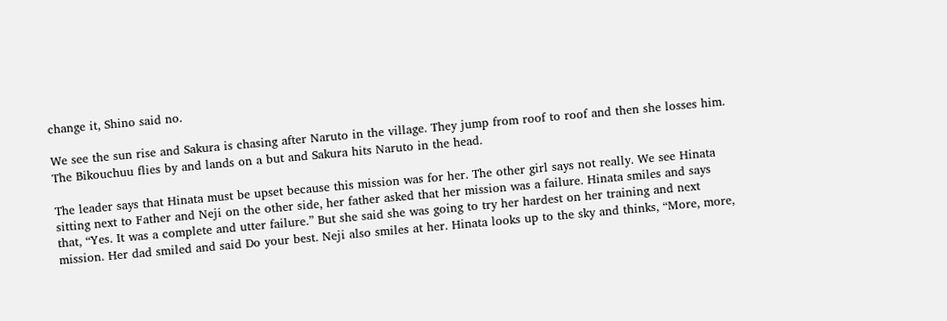change it, Shino said no.

We see the sun rise and Sakura is chasing after Naruto in the village. They jump from roof to roof and then she losses him. The Bikouchuu flies by and lands on a but and Sakura hits Naruto in the head.

The leader says that Hinata must be upset because this mission was for her. The other girl says not really. We see Hinata sitting next to Father and Neji on the other side, her father asked that her mission was a failure. Hinata smiles and says that, “Yes. It was a complete and utter failure.” But she said she was going to try her hardest on her training and next mission. Her dad smiled and said Do your best. Neji also smiles at her. Hinata looks up to the sky and thinks, “More, more,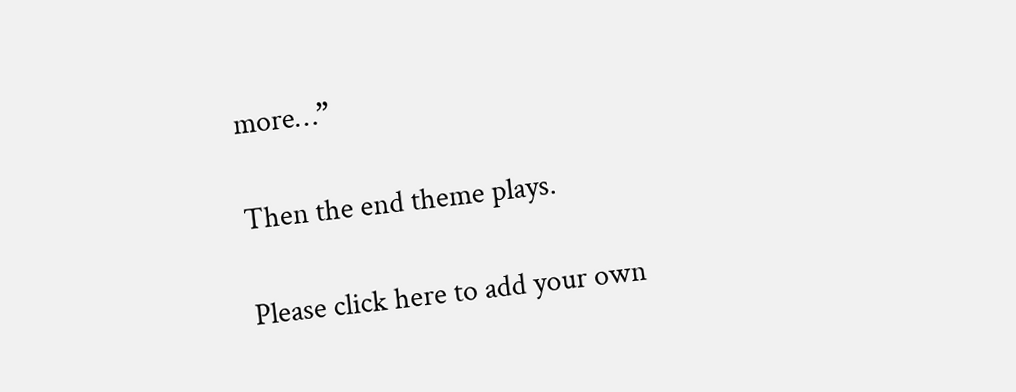more…”

Then the end theme plays.

Please click here to add your own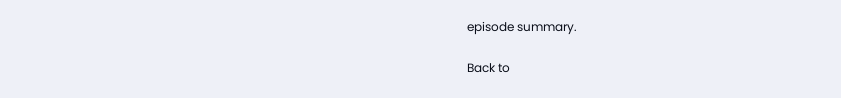episode summary.

Back to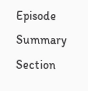Episode Summary Section